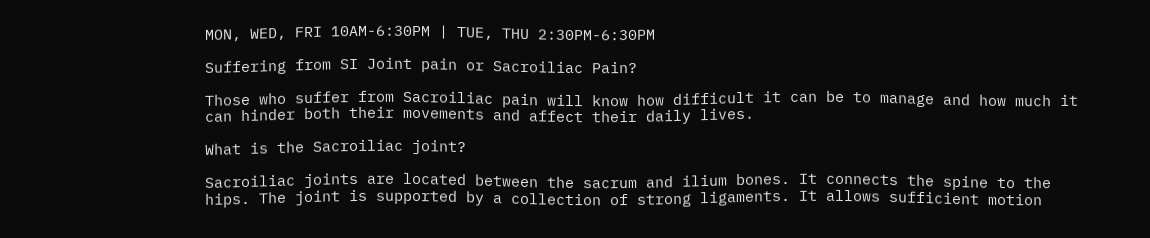MON, WED, FRI 10AM-6:30PM | TUE, THU 2:30PM-6:30PM

Suffering from SI Joint pain or Sacroiliac Pain?

Those who suffer from Sacroiliac pain will know how difficult it can be to manage and how much it can hinder both their movements and affect their daily lives.

What is the Sacroiliac joint?

Sacroiliac joints are located between the sacrum and ilium bones. It connects the spine to the hips. The joint is supported by a collection of strong ligaments. It allows sufficient motion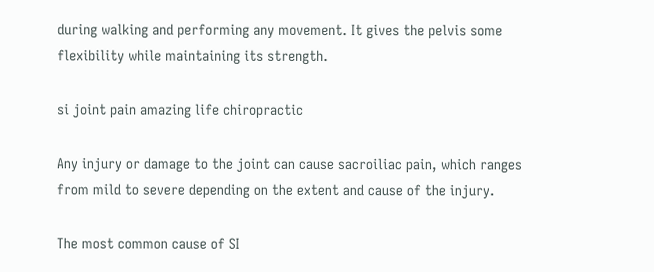during walking and performing any movement. It gives the pelvis some flexibility while maintaining its strength.

si joint pain amazing life chiropractic

Any injury or damage to the joint can cause sacroiliac pain, which ranges from mild to severe depending on the extent and cause of the injury.

The most common cause of SI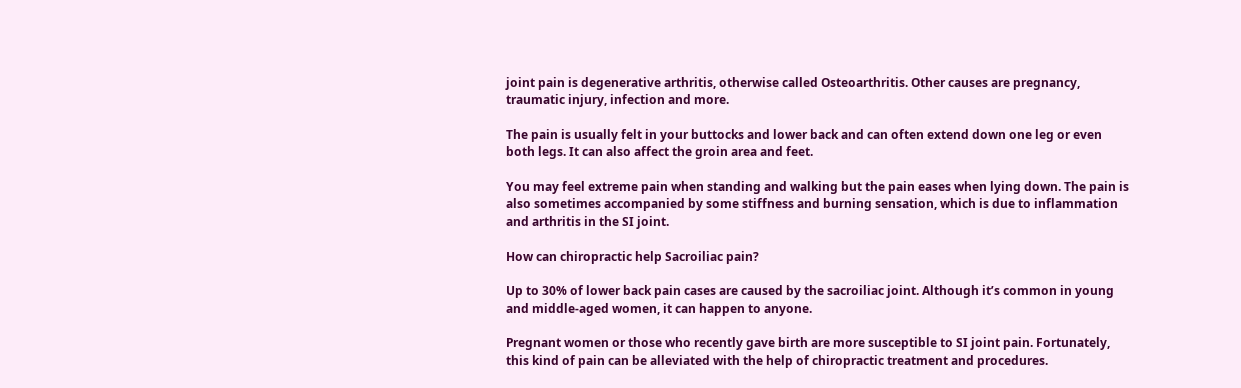joint pain is degenerative arthritis, otherwise called Osteoarthritis. Other causes are pregnancy, traumatic injury, infection and more.

The pain is usually felt in your buttocks and lower back and can often extend down one leg or even both legs. It can also affect the groin area and feet.

You may feel extreme pain when standing and walking but the pain eases when lying down. The pain is also sometimes accompanied by some stiffness and burning sensation, which is due to inflammation and arthritis in the SI joint.

How can chiropractic help Sacroiliac pain?

Up to 30% of lower back pain cases are caused by the sacroiliac joint. Although it’s common in young and middle-aged women, it can happen to anyone.

Pregnant women or those who recently gave birth are more susceptible to SI joint pain. Fortunately, this kind of pain can be alleviated with the help of chiropractic treatment and procedures.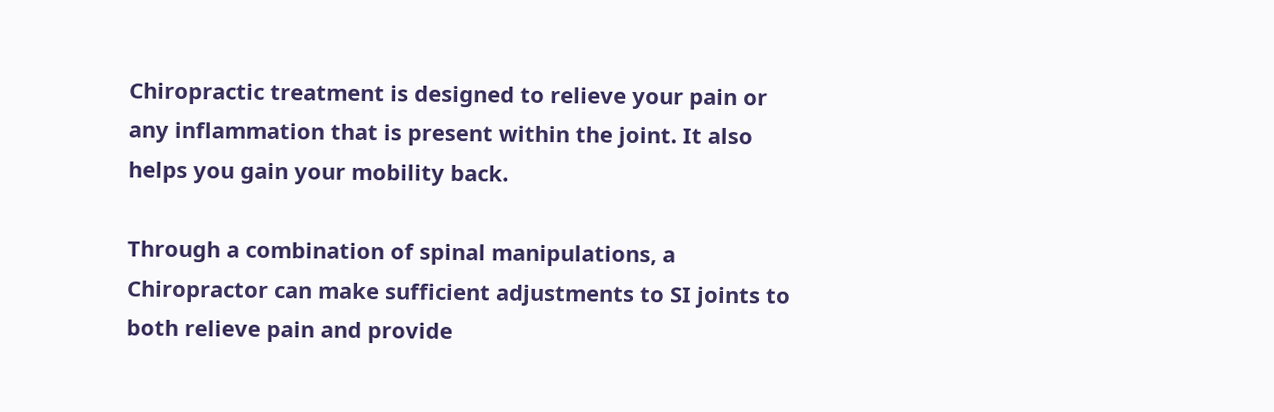Chiropractic treatment is designed to relieve your pain or any inflammation that is present within the joint. It also helps you gain your mobility back.

Through a combination of spinal manipulations, a Chiropractor can make sufficient adjustments to SI joints to both relieve pain and provide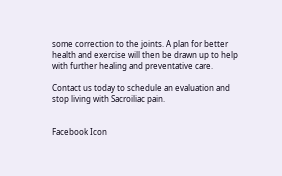some correction to the joints. A plan for better health and exercise will then be drawn up to help with further healing and preventative care.

Contact us today to schedule an evaluation and stop living with Sacroiliac pain.


Facebook Icon